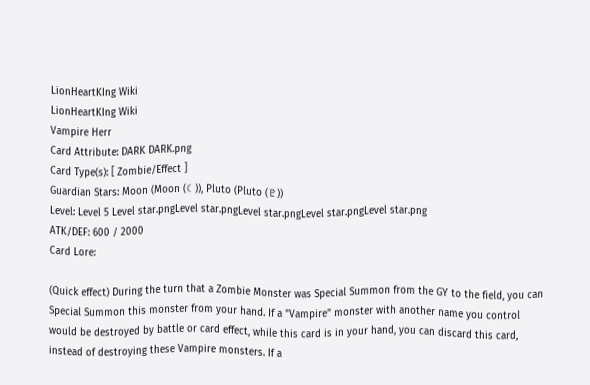LionHeartKIng Wiki
LionHeartKIng Wiki
Vampire Herr
Card Attribute: DARK DARK.png
Card Type(s): [ Zombie/Effect ]
Guardian Stars: Moon (Moon (☾)), Pluto (Pluto (♇))
Level: Level 5 Level star.pngLevel star.pngLevel star.pngLevel star.pngLevel star.png
ATK/DEF: 600 / 2000
Card Lore:

(Quick effect) During the turn that a Zombie Monster was Special Summon from the GY to the field, you can Special Summon this monster from your hand. If a "Vampire" monster with another name you control would be destroyed by battle or card effect, while this card is in your hand, you can discard this card, instead of destroying these Vampire monsters. If a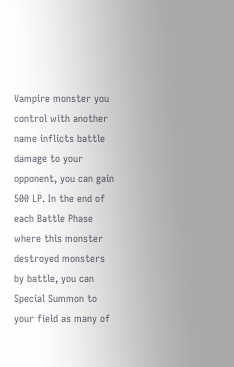Vampire monster you control with another name inflicts battle damage to your opponent, you can gain 500 LP. In the end of each Battle Phase where this monster destroyed monsters by battle, you can Special Summon to your field as many of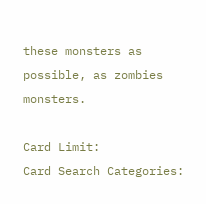these monsters as possible, as zombies monsters.

Card Limit:
Card Search Categories: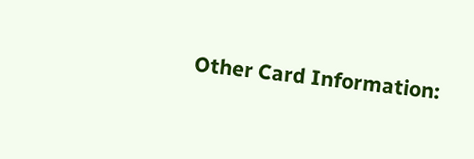Other Card Information: